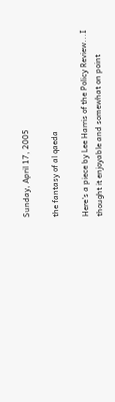Sunday, April 17, 2005

the fantasy of al qaeda

Here's a piece by Lee Harris of the Policy Review...I thought it enjoyable and somewhat on point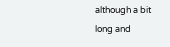although a bit long and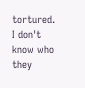tortured. I don't know who they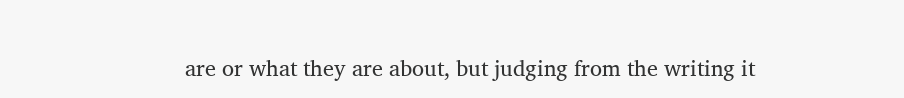are or what they are about, but judging from the writing it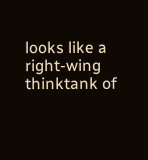looks like a right-wing thinktank of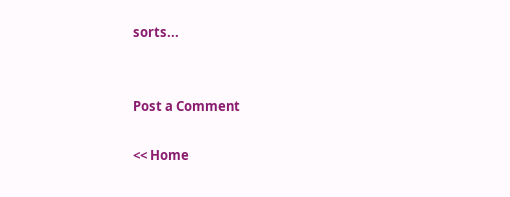sorts...


Post a Comment

<< Home